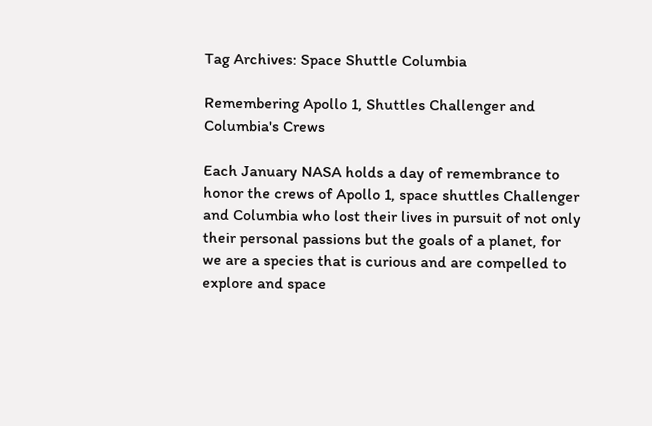Tag Archives: Space Shuttle Columbia

Remembering Apollo 1, Shuttles Challenger and Columbia's Crews

Each January NASA holds a day of remembrance to honor the crews of Apollo 1, space shuttles Challenger and Columbia who lost their lives in pursuit of not only their personal passions but the goals of a planet, for we are a species that is curious and are compelled to explore and space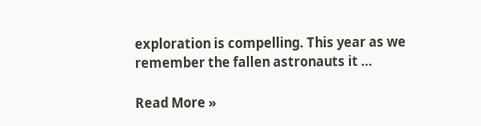exploration is compelling. This year as we remember the fallen astronauts it …

Read More »